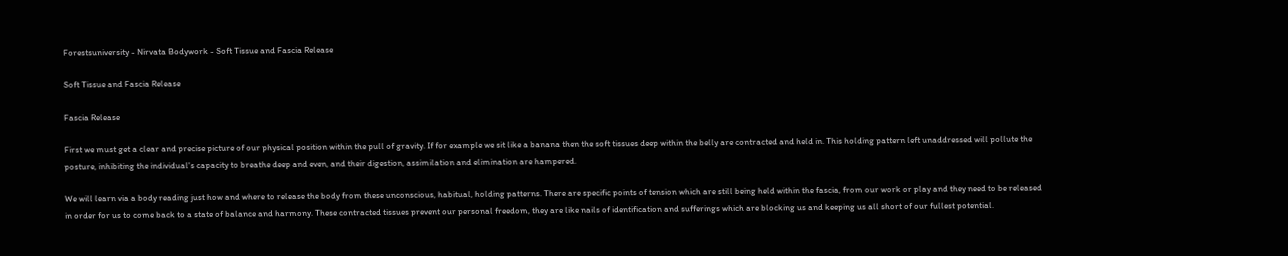Forestsuniversity - Nirvata Bodywork - Soft Tissue and Fascia Release

Soft Tissue and Fascia Release

Fascia Release

First we must get a clear and precise picture of our physical position within the pull of gravity. If for example we sit like a banana then the soft tissues deep within the belly are contracted and held in. This holding pattern left unaddressed will pollute the posture, inhibiting the individual's capacity to breathe deep and even, and their digestion, assimilation and elimination are hampered.

We will learn via a body reading just how and where to release the body from these unconscious, habitual, holding patterns. There are specific points of tension which are still being held within the fascia, from our work or play and they need to be released in order for us to come back to a state of balance and harmony. These contracted tissues prevent our personal freedom, they are like nails of identification and sufferings which are blocking us and keeping us all short of our fullest potential.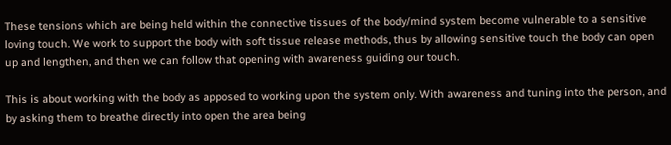These tensions which are being held within the connective tissues of the body/mind system become vulnerable to a sensitive loving touch. We work to support the body with soft tissue release methods, thus by allowing sensitive touch the body can open up and lengthen, and then we can follow that opening with awareness guiding our touch.

This is about working with the body as apposed to working upon the system only. With awareness and tuning into the person, and by asking them to breathe directly into open the area being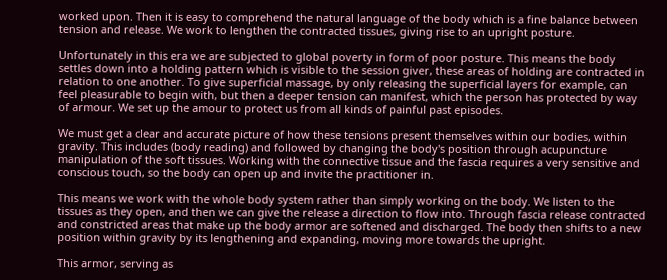worked upon. Then it is easy to comprehend the natural language of the body which is a fine balance between tension and release. We work to lengthen the contracted tissues, giving rise to an upright posture.

Unfortunately in this era we are subjected to global poverty in form of poor posture. This means the body settles down into a holding pattern which is visible to the session giver, these areas of holding are contracted in relation to one another. To give superficial massage, by only releasing the superficial layers for example, can feel pleasurable to begin with, but then a deeper tension can manifest, which the person has protected by way of armour. We set up the amour to protect us from all kinds of painful past episodes.

We must get a clear and accurate picture of how these tensions present themselves within our bodies, within gravity. This includes (body reading) and followed by changing the body's position through acupuncture manipulation of the soft tissues. Working with the connective tissue and the fascia requires a very sensitive and conscious touch, so the body can open up and invite the practitioner in.

This means we work with the whole body system rather than simply working on the body. We listen to the tissues as they open, and then we can give the release a direction to flow into. Through fascia release contracted and constricted areas that make up the body armor are softened and discharged. The body then shifts to a new position within gravity by its lengthening and expanding, moving more towards the upright.

This armor, serving as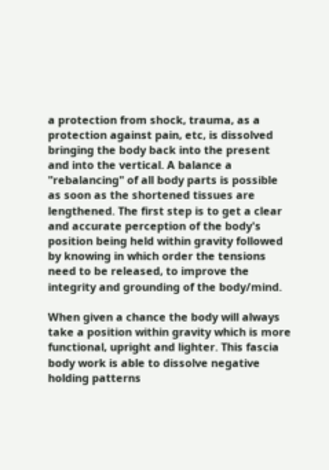a protection from shock, trauma, as a protection against pain, etc, is dissolved bringing the body back into the present and into the vertical. A balance a "rebalancing" of all body parts is possible as soon as the shortened tissues are lengthened. The first step is to get a clear and accurate perception of the body's position being held within gravity followed by knowing in which order the tensions need to be released, to improve the integrity and grounding of the body/mind.

When given a chance the body will always take a position within gravity which is more functional, upright and lighter. This fascia body work is able to dissolve negative holding patterns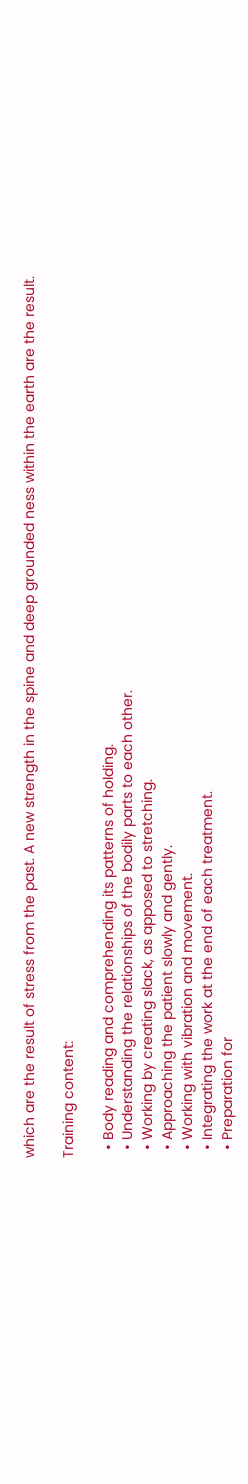which are the result of stress from the past. A new strength in the spine and deep grounded ness within the earth are the result.

Training content:

  • Body reading and comprehending its patterns of holding.
  • Understanding the relationships of the bodily parts to each other.
  • Working by creating slack, as apposed to stretching.
  • Approaching the patient slowly and gently.
  • Working with vibration and movement.
  • Integrating the work at the end of each treatment.
  • Preparation for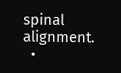spinal alignment.
  •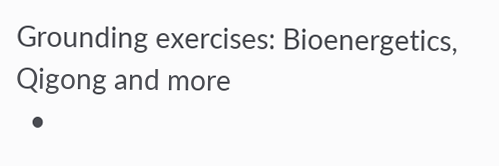Grounding exercises: Bioenergetics, Qigong and more
  •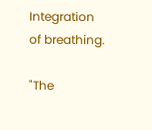Integration of breathing.

"The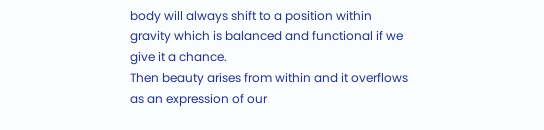body will always shift to a position within gravity which is balanced and functional if we give it a chance.
Then beauty arises from within and it overflows as an expression of our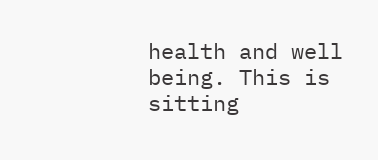health and well being. This is sitting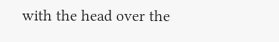with the head over the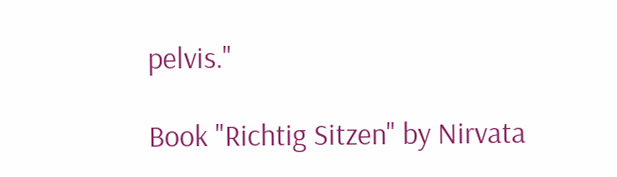pelvis."

Book "Richtig Sitzen" by Nirvata